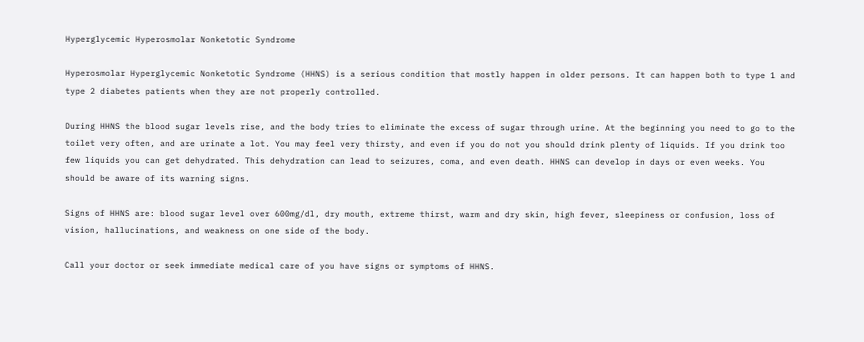Hyperglycemic Hyperosmolar Nonketotic Syndrome

Hyperosmolar Hyperglycemic Nonketotic Syndrome (HHNS) is a serious condition that mostly happen in older persons. It can happen both to type 1 and type 2 diabetes patients when they are not properly controlled.

During HHNS the blood sugar levels rise, and the body tries to eliminate the excess of sugar through urine. At the beginning you need to go to the toilet very often, and are urinate a lot. You may feel very thirsty, and even if you do not you should drink plenty of liquids. If you drink too few liquids you can get dehydrated. This dehydration can lead to seizures, coma, and even death. HHNS can develop in days or even weeks. You should be aware of its warning signs.

Signs of HHNS are: blood sugar level over 600mg/dl, dry mouth, extreme thirst, warm and dry skin, high fever, sleepiness or confusion, loss of vision, hallucinations, and weakness on one side of the body.

Call your doctor or seek immediate medical care of you have signs or symptoms of HHNS.